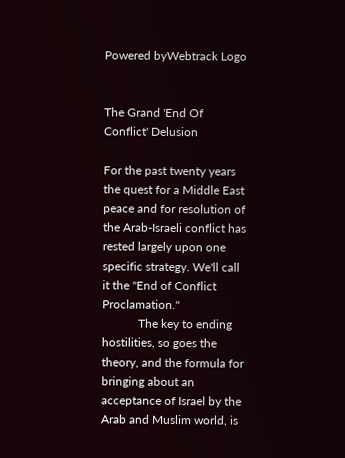Powered byWebtrack Logo


The Grand 'End Of Conflict' Delusion

For the past twenty years the quest for a Middle East peace and for resolution of the Arab-Israeli conflict has rested largely upon one specific strategy. We'll call it the "End of Conflict Proclamation."
            The key to ending hostilities, so goes the theory, and the formula for bringing about an acceptance of Israel by the Arab and Muslim world, is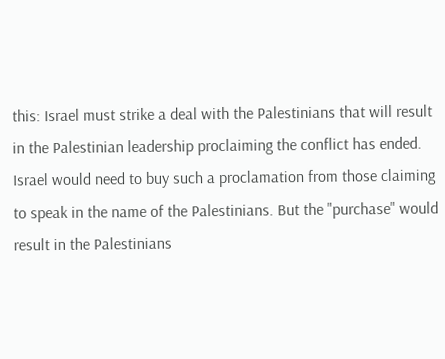this: Israel must strike a deal with the Palestinians that will result in the Palestinian leadership proclaiming the conflict has ended.
Israel would need to buy such a proclamation from those claiming to speak in the name of the Palestinians. But the "purchase" would result in the Palestinians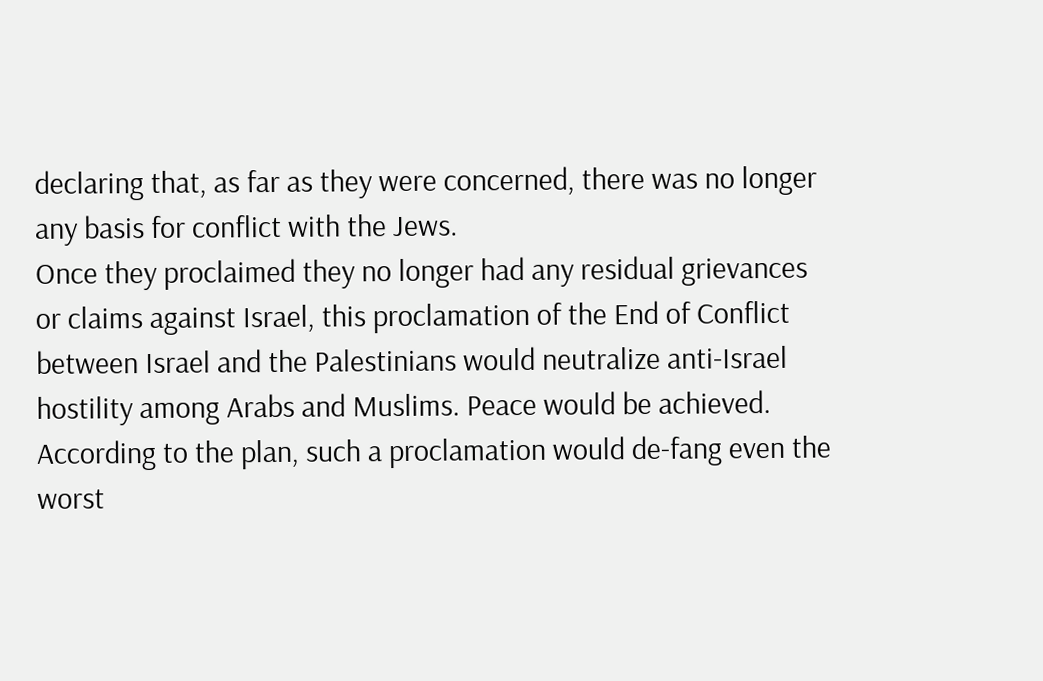declaring that, as far as they were concerned, there was no longer any basis for conflict with the Jews.
Once they proclaimed they no longer had any residual grievances or claims against Israel, this proclamation of the End of Conflict between Israel and the Palestinians would neutralize anti-Israel hostility among Arabs and Muslims. Peace would be achieved.
According to the plan, such a proclamation would de-fang even the worst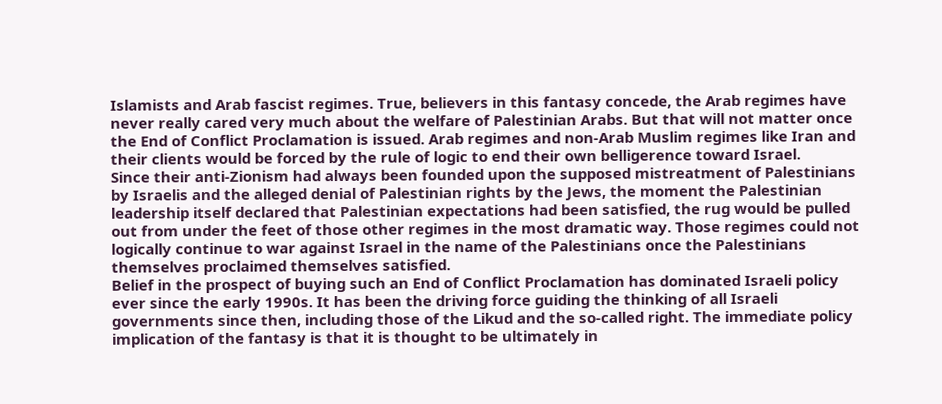Islamists and Arab fascist regimes. True, believers in this fantasy concede, the Arab regimes have never really cared very much about the welfare of Palestinian Arabs. But that will not matter once the End of Conflict Proclamation is issued. Arab regimes and non-Arab Muslim regimes like Iran and their clients would be forced by the rule of logic to end their own belligerence toward Israel.
Since their anti-Zionism had always been founded upon the supposed mistreatment of Palestinians by Israelis and the alleged denial of Palestinian rights by the Jews, the moment the Palestinian leadership itself declared that Palestinian expectations had been satisfied, the rug would be pulled out from under the feet of those other regimes in the most dramatic way. Those regimes could not logically continue to war against Israel in the name of the Palestinians once the Palestinians themselves proclaimed themselves satisfied.
Belief in the prospect of buying such an End of Conflict Proclamation has dominated Israeli policy ever since the early 1990s. It has been the driving force guiding the thinking of all Israeli governments since then, including those of the Likud and the so-called right. The immediate policy implication of the fantasy is that it is thought to be ultimately in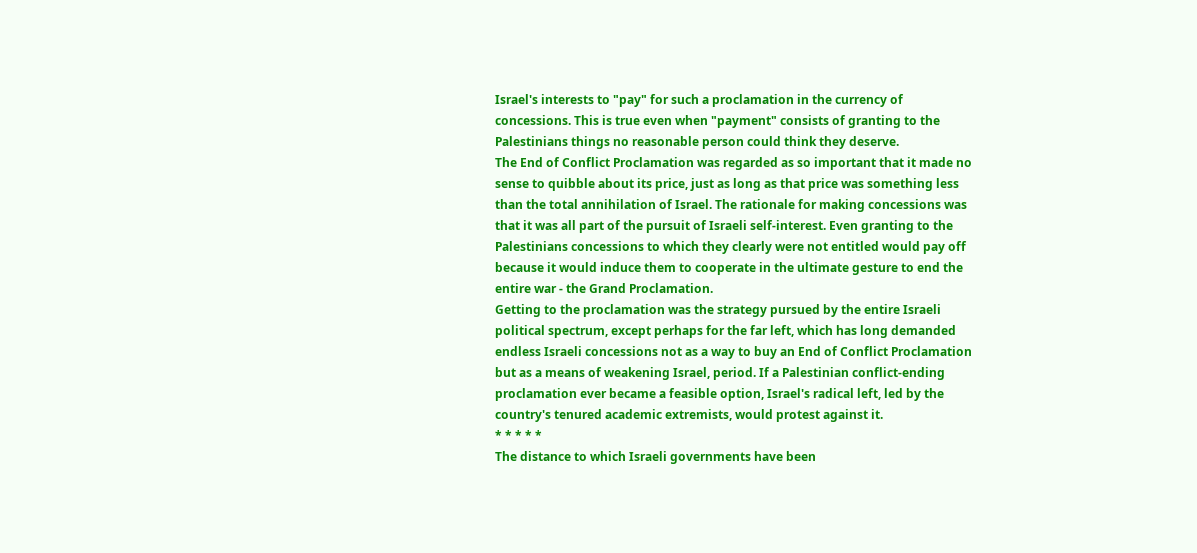Israel's interests to "pay" for such a proclamation in the currency of concessions. This is true even when "payment" consists of granting to the Palestinians things no reasonable person could think they deserve.
The End of Conflict Proclamation was regarded as so important that it made no sense to quibble about its price, just as long as that price was something less than the total annihilation of Israel. The rationale for making concessions was that it was all part of the pursuit of Israeli self-interest. Even granting to the Palestinians concessions to which they clearly were not entitled would pay off because it would induce them to cooperate in the ultimate gesture to end the entire war - the Grand Proclamation.
Getting to the proclamation was the strategy pursued by the entire Israeli political spectrum, except perhaps for the far left, which has long demanded endless Israeli concessions not as a way to buy an End of Conflict Proclamation but as a means of weakening Israel, period. If a Palestinian conflict-ending proclamation ever became a feasible option, Israel's radical left, led by the country's tenured academic extremists, would protest against it.
* * * * *
The distance to which Israeli governments have been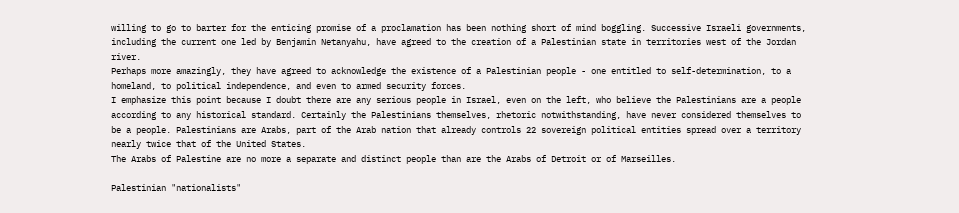willing to go to barter for the enticing promise of a proclamation has been nothing short of mind boggling. Successive Israeli governments, including the current one led by Benjamin Netanyahu, have agreed to the creation of a Palestinian state in territories west of the Jordan river.
Perhaps more amazingly, they have agreed to acknowledge the existence of a Palestinian people - one entitled to self-determination, to a homeland, to political independence, and even to armed security forces.
I emphasize this point because I doubt there are any serious people in Israel, even on the left, who believe the Palestinians are a people according to any historical standard. Certainly the Palestinians themselves, rhetoric notwithstanding, have never considered themselves to be a people. Palestinians are Arabs, part of the Arab nation that already controls 22 sovereign political entities spread over a territory nearly twice that of the United States.
The Arabs of Palestine are no more a separate and distinct people than are the Arabs of Detroit or of Marseilles.

Palestinian "nationalists"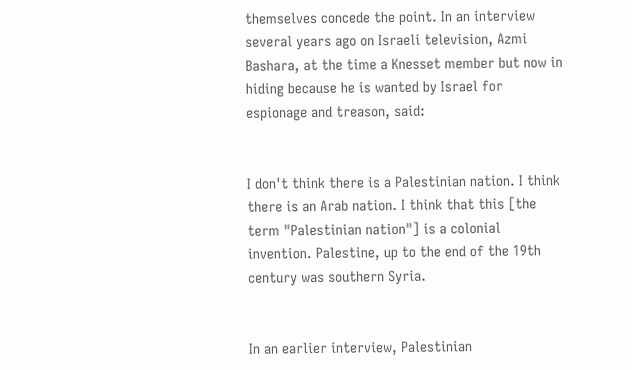themselves concede the point. In an interview several years ago on Israeli television, Azmi Bashara, at the time a Knesset member but now in hiding because he is wanted by Israel for espionage and treason, said:


I don't think there is a Palestinian nation. I think there is an Arab nation. I think that this [the term "Palestinian nation"] is a colonial invention. Palestine, up to the end of the 19th century was southern Syria.


In an earlier interview, Palestinian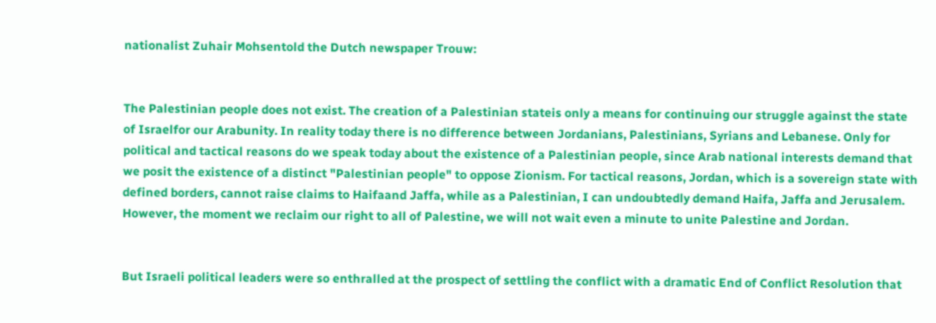nationalist Zuhair Mohsentold the Dutch newspaper Trouw:


The Palestinian people does not exist. The creation of a Palestinian stateis only a means for continuing our struggle against the state of Israelfor our Arabunity. In reality today there is no difference between Jordanians, Palestinians, Syrians and Lebanese. Only for political and tactical reasons do we speak today about the existence of a Palestinian people, since Arab national interests demand that we posit the existence of a distinct "Palestinian people" to oppose Zionism. For tactical reasons, Jordan, which is a sovereign state with defined borders, cannot raise claims to Haifaand Jaffa, while as a Palestinian, I can undoubtedly demand Haifa, Jaffa and Jerusalem. However, the moment we reclaim our right to all of Palestine, we will not wait even a minute to unite Palestine and Jordan.


But Israeli political leaders were so enthralled at the prospect of settling the conflict with a dramatic End of Conflict Resolution that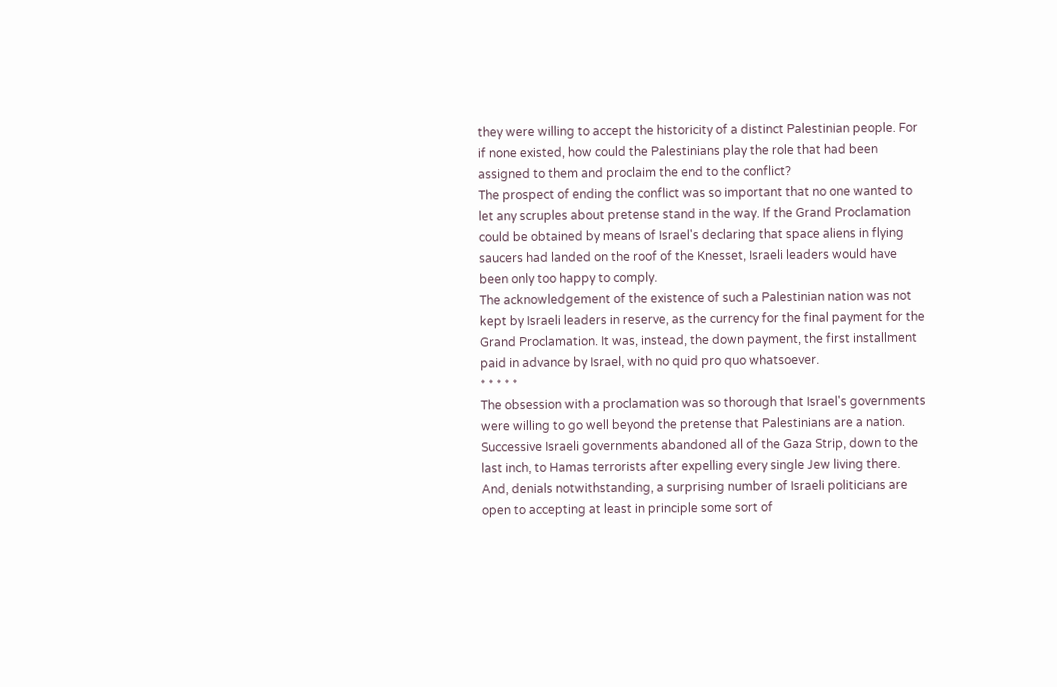they were willing to accept the historicity of a distinct Palestinian people. For if none existed, how could the Palestinians play the role that had been assigned to them and proclaim the end to the conflict?
The prospect of ending the conflict was so important that no one wanted to let any scruples about pretense stand in the way. If the Grand Proclamation could be obtained by means of Israel's declaring that space aliens in flying saucers had landed on the roof of the Knesset, Israeli leaders would have been only too happy to comply.
The acknowledgement of the existence of such a Palestinian nation was not kept by Israeli leaders in reserve, as the currency for the final payment for the Grand Proclamation. It was, instead, the down payment, the first installment paid in advance by Israel, with no quid pro quo whatsoever.
* * * * *
The obsession with a proclamation was so thorough that Israel's governments were willing to go well beyond the pretense that Palestinians are a nation.
Successive Israeli governments abandoned all of the Gaza Strip, down to the last inch, to Hamas terrorists after expelling every single Jew living there.
And, denials notwithstanding, a surprising number of Israeli politicians are open to accepting at least in principle some sort of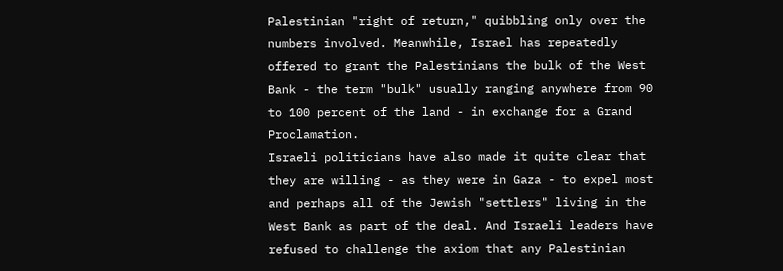Palestinian "right of return," quibbling only over the numbers involved. Meanwhile, Israel has repeatedly offered to grant the Palestinians the bulk of the West Bank - the term "bulk" usually ranging anywhere from 90 to 100 percent of the land - in exchange for a Grand Proclamation.
Israeli politicians have also made it quite clear that they are willing - as they were in Gaza - to expel most and perhaps all of the Jewish "settlers" living in the West Bank as part of the deal. And Israeli leaders have refused to challenge the axiom that any Palestinian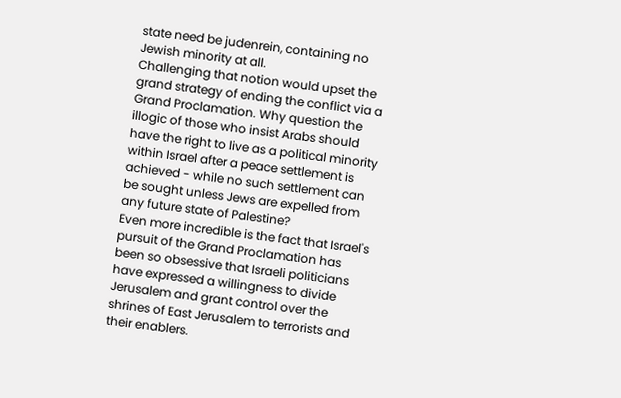state need be judenrein, containing no Jewish minority at all.
Challenging that notion would upset the grand strategy of ending the conflict via a Grand Proclamation. Why question the illogic of those who insist Arabs should have the right to live as a political minority within Israel after a peace settlement is achieved - while no such settlement can be sought unless Jews are expelled from any future state of Palestine?
Even more incredible is the fact that Israel's pursuit of the Grand Proclamation has been so obsessive that Israeli politicians have expressed a willingness to divide Jerusalem and grant control over the shrines of East Jerusalem to terrorists and their enablers.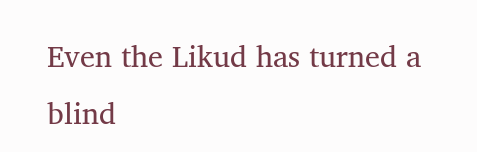Even the Likud has turned a blind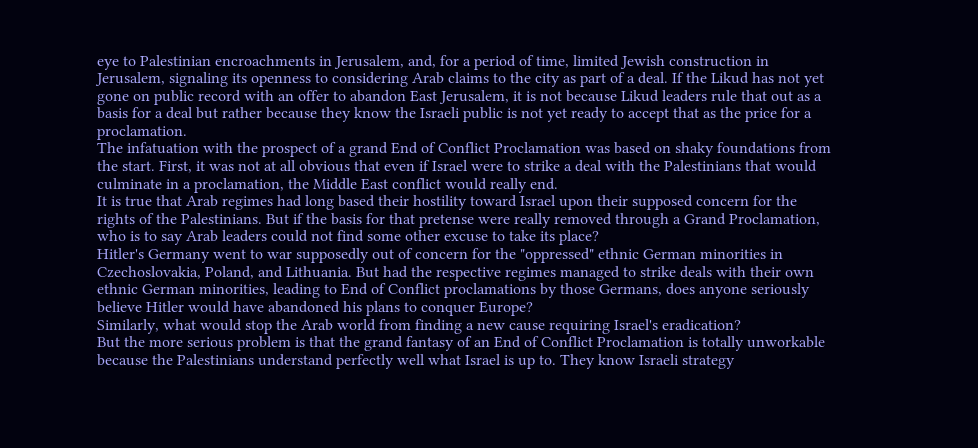eye to Palestinian encroachments in Jerusalem, and, for a period of time, limited Jewish construction in Jerusalem, signaling its openness to considering Arab claims to the city as part of a deal. If the Likud has not yet gone on public record with an offer to abandon East Jerusalem, it is not because Likud leaders rule that out as a basis for a deal but rather because they know the Israeli public is not yet ready to accept that as the price for a proclamation.
The infatuation with the prospect of a grand End of Conflict Proclamation was based on shaky foundations from the start. First, it was not at all obvious that even if Israel were to strike a deal with the Palestinians that would culminate in a proclamation, the Middle East conflict would really end.
It is true that Arab regimes had long based their hostility toward Israel upon their supposed concern for the rights of the Palestinians. But if the basis for that pretense were really removed through a Grand Proclamation, who is to say Arab leaders could not find some other excuse to take its place?
Hitler's Germany went to war supposedly out of concern for the "oppressed" ethnic German minorities in Czechoslovakia, Poland, and Lithuania. But had the respective regimes managed to strike deals with their own ethnic German minorities, leading to End of Conflict proclamations by those Germans, does anyone seriously believe Hitler would have abandoned his plans to conquer Europe?
Similarly, what would stop the Arab world from finding a new cause requiring Israel's eradication?
But the more serious problem is that the grand fantasy of an End of Conflict Proclamation is totally unworkable because the Palestinians understand perfectly well what Israel is up to. They know Israeli strategy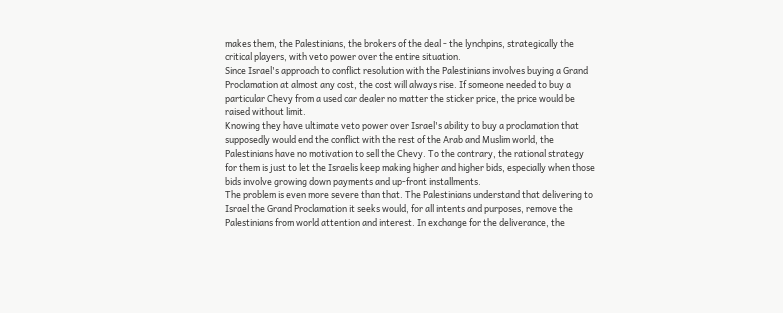makes them, the Palestinians, the brokers of the deal - the lynchpins, strategically the critical players, with veto power over the entire situation.
Since Israel's approach to conflict resolution with the Palestinians involves buying a Grand Proclamation at almost any cost, the cost will always rise. If someone needed to buy a particular Chevy from a used car dealer no matter the sticker price, the price would be raised without limit.
Knowing they have ultimate veto power over Israel's ability to buy a proclamation that supposedly would end the conflict with the rest of the Arab and Muslim world, the Palestinians have no motivation to sell the Chevy. To the contrary, the rational strategy for them is just to let the Israelis keep making higher and higher bids, especially when those bids involve growing down payments and up-front installments.
The problem is even more severe than that. The Palestinians understand that delivering to Israel the Grand Proclamation it seeks would, for all intents and purposes, remove the Palestinians from world attention and interest. In exchange for the deliverance, the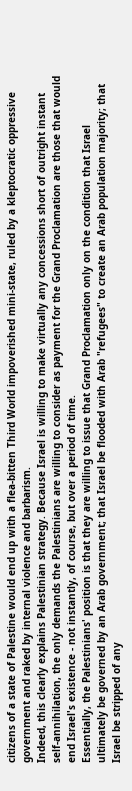citizens of a state of Palestine would end up with a flea-bitten Third World impoverished mini-state, ruled by a kleptocratic oppressive government and raked by internal violence and barbarism.
Indeed, this clearly explains Palestinian strategy. Because Israel is willing to make virtually any concessions short of outright instant self-annihilation, the only demands the Palestinians are willing to consider as payment for the Grand Proclamation are those that would end Israel's existence - not instantly, of course, but over a period of time.
Essentially, the Palestinians' position is that they are willing to issue that Grand Proclamation only on the condition that Israel ultimately be governed by an Arab government; that Israel be flooded with Arab "refugees" to create an Arab population majority; that Israel be stripped of any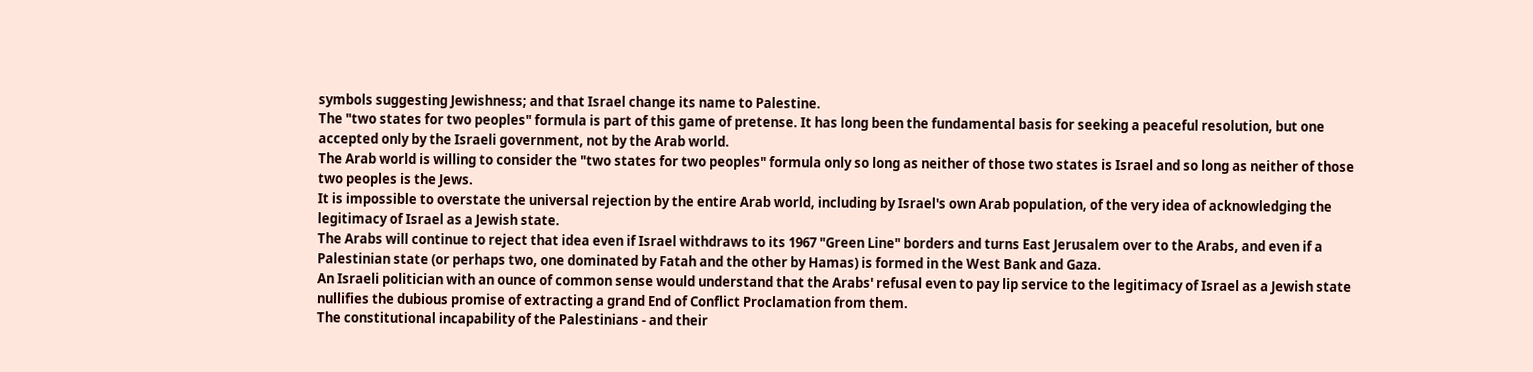symbols suggesting Jewishness; and that Israel change its name to Palestine.
The "two states for two peoples" formula is part of this game of pretense. It has long been the fundamental basis for seeking a peaceful resolution, but one accepted only by the Israeli government, not by the Arab world.
The Arab world is willing to consider the "two states for two peoples" formula only so long as neither of those two states is Israel and so long as neither of those two peoples is the Jews.
It is impossible to overstate the universal rejection by the entire Arab world, including by Israel's own Arab population, of the very idea of acknowledging the legitimacy of Israel as a Jewish state.
The Arabs will continue to reject that idea even if Israel withdraws to its 1967 "Green Line" borders and turns East Jerusalem over to the Arabs, and even if a Palestinian state (or perhaps two, one dominated by Fatah and the other by Hamas) is formed in the West Bank and Gaza.
An Israeli politician with an ounce of common sense would understand that the Arabs' refusal even to pay lip service to the legitimacy of Israel as a Jewish state nullifies the dubious promise of extracting a grand End of Conflict Proclamation from them.
The constitutional incapability of the Palestinians - and their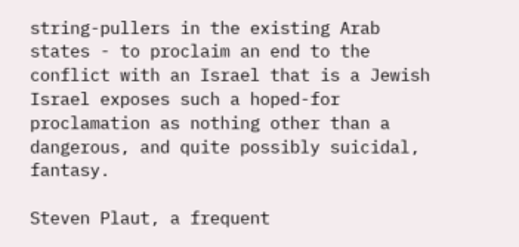string-pullers in the existing Arab states - to proclaim an end to the conflict with an Israel that is a Jewish Israel exposes such a hoped-for proclamation as nothing other than a dangerous, and quite possibly suicidal, fantasy.

Steven Plaut, a frequent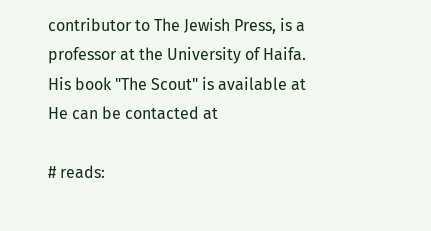contributor to The Jewish Press, is a professor at the University of Haifa. His book "The Scout" is available at He can be contacted at

# reads: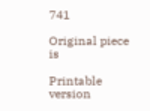741

Original piece is

Printable version